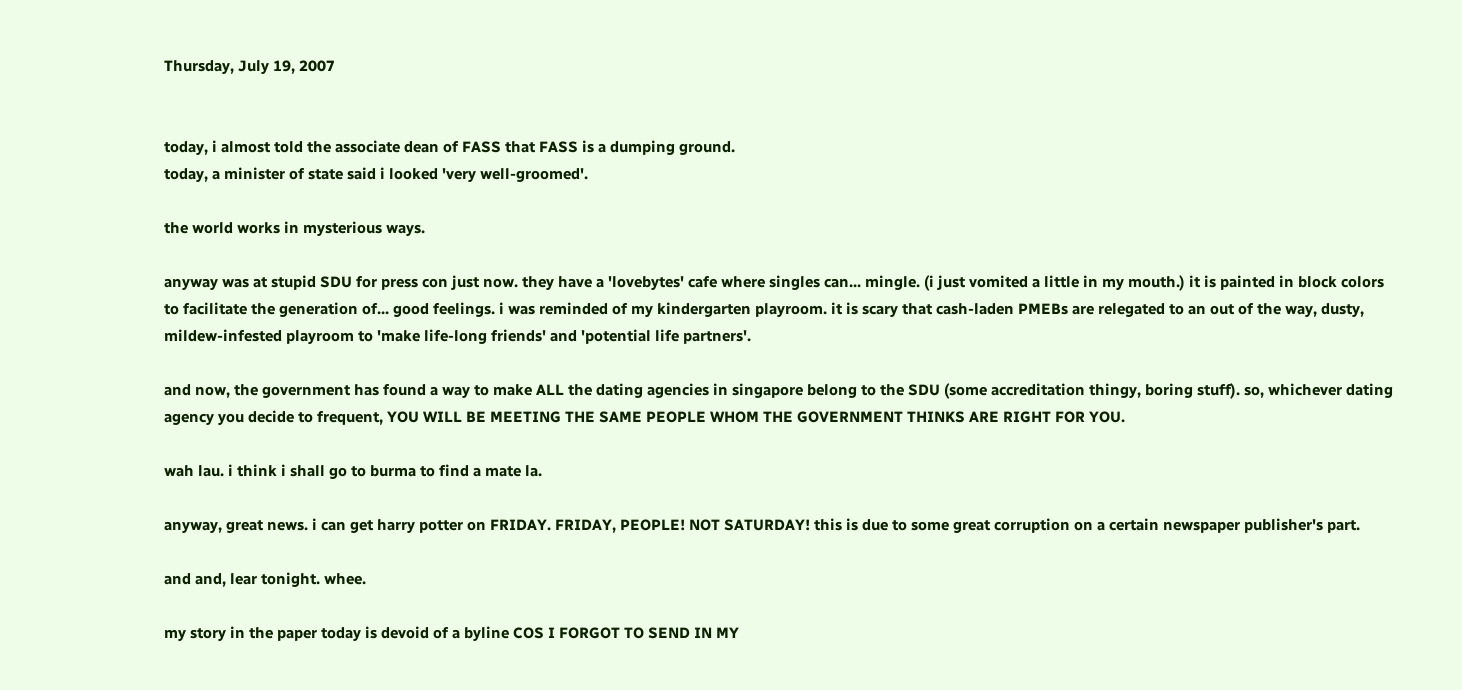Thursday, July 19, 2007


today, i almost told the associate dean of FASS that FASS is a dumping ground.
today, a minister of state said i looked 'very well-groomed'.

the world works in mysterious ways.

anyway was at stupid SDU for press con just now. they have a 'lovebytes' cafe where singles can... mingle. (i just vomited a little in my mouth.) it is painted in block colors to facilitate the generation of... good feelings. i was reminded of my kindergarten playroom. it is scary that cash-laden PMEBs are relegated to an out of the way, dusty, mildew-infested playroom to 'make life-long friends' and 'potential life partners'.

and now, the government has found a way to make ALL the dating agencies in singapore belong to the SDU (some accreditation thingy, boring stuff). so, whichever dating agency you decide to frequent, YOU WILL BE MEETING THE SAME PEOPLE WHOM THE GOVERNMENT THINKS ARE RIGHT FOR YOU.

wah lau. i think i shall go to burma to find a mate la.

anyway, great news. i can get harry potter on FRIDAY. FRIDAY, PEOPLE! NOT SATURDAY! this is due to some great corruption on a certain newspaper publisher's part.

and and, lear tonight. whee.

my story in the paper today is devoid of a byline COS I FORGOT TO SEND IN MY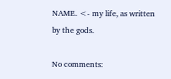NAME. <- my life, as written by the gods.

No comments: